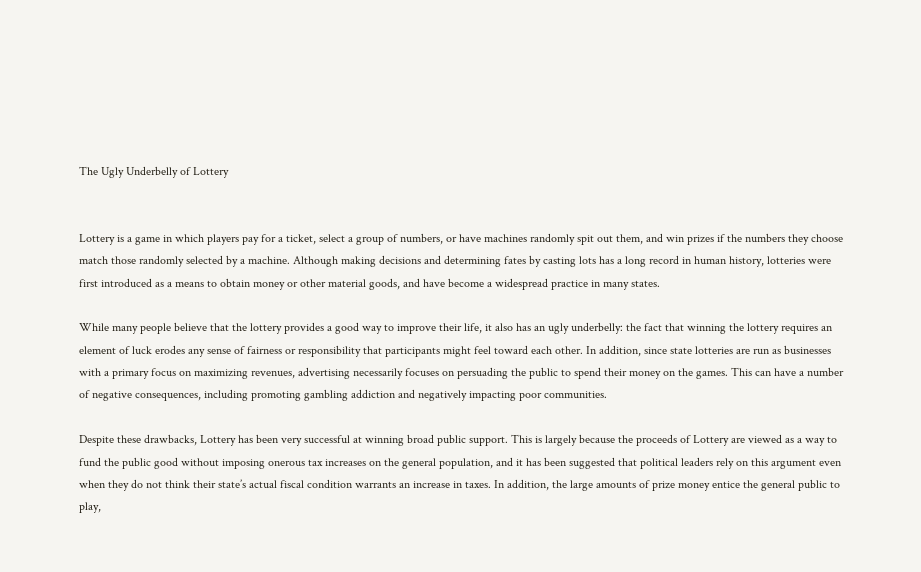The Ugly Underbelly of Lottery


Lottery is a game in which players pay for a ticket, select a group of numbers, or have machines randomly spit out them, and win prizes if the numbers they choose match those randomly selected by a machine. Although making decisions and determining fates by casting lots has a long record in human history, lotteries were first introduced as a means to obtain money or other material goods, and have become a widespread practice in many states.

While many people believe that the lottery provides a good way to improve their life, it also has an ugly underbelly: the fact that winning the lottery requires an element of luck erodes any sense of fairness or responsibility that participants might feel toward each other. In addition, since state lotteries are run as businesses with a primary focus on maximizing revenues, advertising necessarily focuses on persuading the public to spend their money on the games. This can have a number of negative consequences, including promoting gambling addiction and negatively impacting poor communities.

Despite these drawbacks, Lottery has been very successful at winning broad public support. This is largely because the proceeds of Lottery are viewed as a way to fund the public good without imposing onerous tax increases on the general population, and it has been suggested that political leaders rely on this argument even when they do not think their state’s actual fiscal condition warrants an increase in taxes. In addition, the large amounts of prize money entice the general public to play,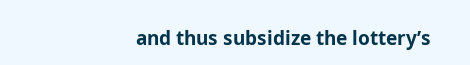and thus subsidize the lottery’s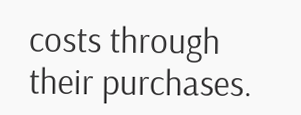costs through their purchases.